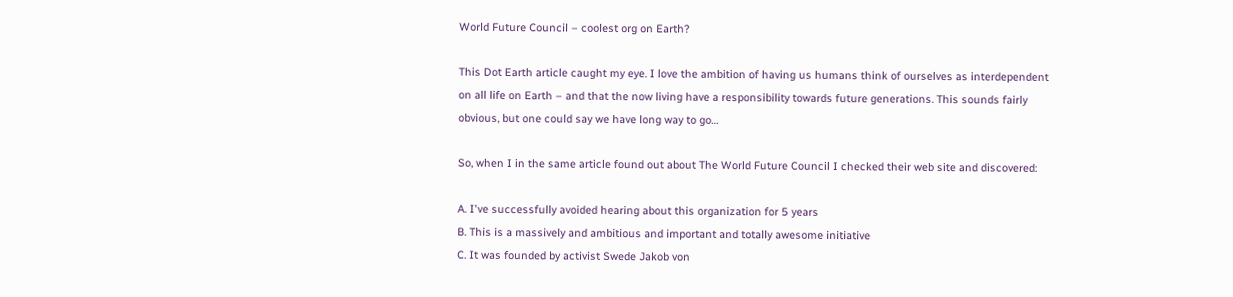World Future Council – coolest org on Earth?

This Dot Earth article caught my eye. I love the ambition of having us humans think of ourselves as interdependent on all life on Earth – and that the now living have a responsibility towards future generations. This sounds fairly obvious, but one could say we have long way to go…

So, when I in the same article found out about The World Future Council I checked their web site and discovered:

A. I've successfully avoided hearing about this organization for 5 years
B. This is a massively and ambitious and important and totally awesome initiative
C. It was founded by activist Swede Jakob von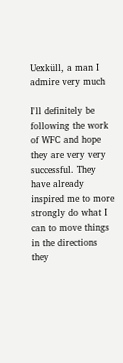Uexküll, a man I admire very much

I'll definitely be following the work of WFC and hope they are very very successful. They have already inspired me to more strongly do what I can to move things in the directions they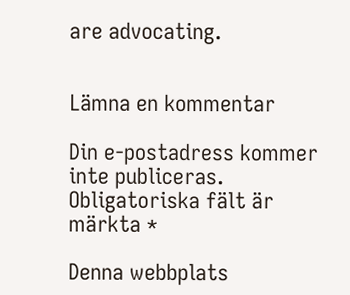are advocating.


Lämna en kommentar

Din e-postadress kommer inte publiceras. Obligatoriska fält är märkta *

Denna webbplats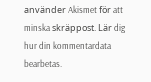använder Akismet för att minska skräppost. Lär dig hur din kommentardata bearbetas.